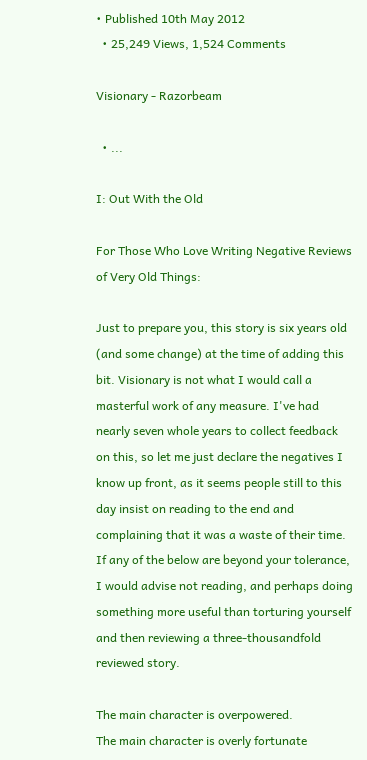• Published 10th May 2012
  • 25,249 Views, 1,524 Comments

Visionary - Razorbeam

  • ...

I: Out With the Old

For Those Who Love Writing Negative Reviews of Very Old Things:

Just to prepare you, this story is six years old (and some change) at the time of adding this bit. Visionary is not what I would call a masterful work of any measure. I've had nearly seven whole years to collect feedback on this, so let me just declare the negatives I know up front, as it seems people still to this day insist on reading to the end and complaining that it was a waste of their time. If any of the below are beyond your tolerance, I would advise not reading, and perhaps doing something more useful than torturing yourself and then reviewing a three-thousandfold reviewed story.

The main character is overpowered.
The main character is overly fortunate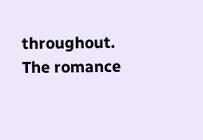throughout.
The romance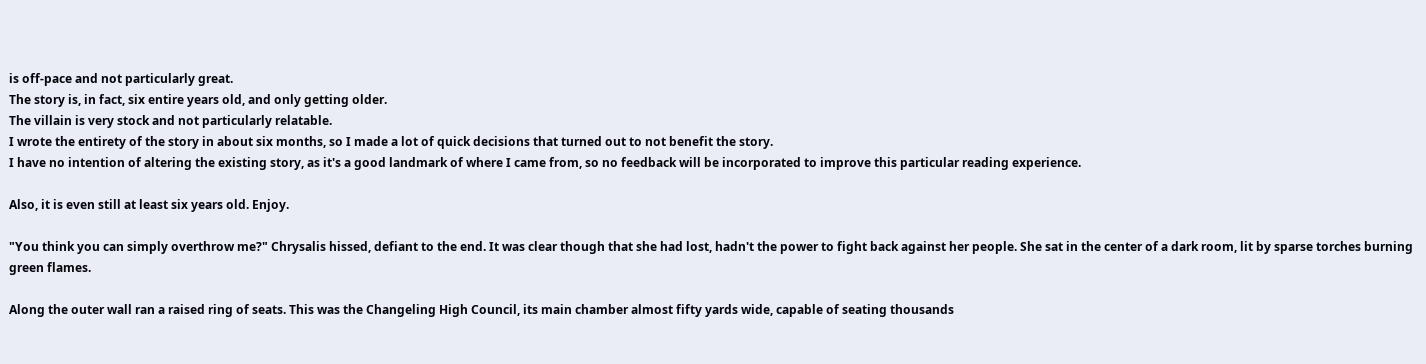is off-pace and not particularly great.
The story is, in fact, six entire years old, and only getting older.
The villain is very stock and not particularly relatable.
I wrote the entirety of the story in about six months, so I made a lot of quick decisions that turned out to not benefit the story.
I have no intention of altering the existing story, as it's a good landmark of where I came from, so no feedback will be incorporated to improve this particular reading experience.

Also, it is even still at least six years old. Enjoy.

"You think you can simply overthrow me?" Chrysalis hissed, defiant to the end. It was clear though that she had lost, hadn't the power to fight back against her people. She sat in the center of a dark room, lit by sparse torches burning green flames.

Along the outer wall ran a raised ring of seats. This was the Changeling High Council, its main chamber almost fifty yards wide, capable of seating thousands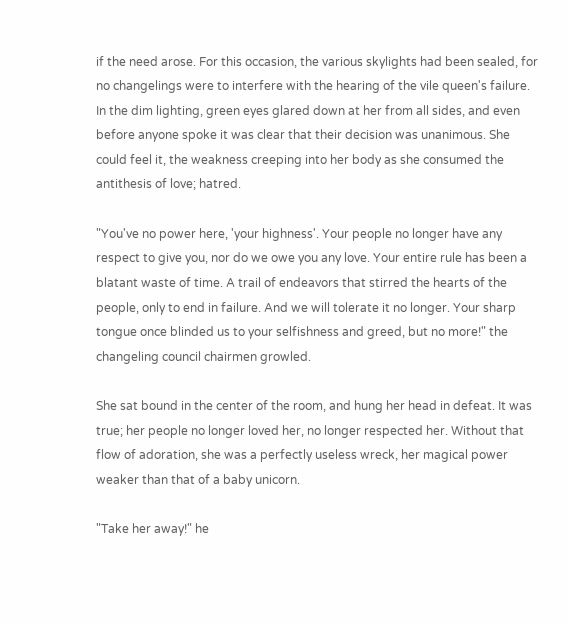if the need arose. For this occasion, the various skylights had been sealed, for no changelings were to interfere with the hearing of the vile queen's failure. In the dim lighting, green eyes glared down at her from all sides, and even before anyone spoke it was clear that their decision was unanimous. She could feel it, the weakness creeping into her body as she consumed the antithesis of love; hatred.

"You've no power here, 'your highness'. Your people no longer have any respect to give you, nor do we owe you any love. Your entire rule has been a blatant waste of time. A trail of endeavors that stirred the hearts of the people, only to end in failure. And we will tolerate it no longer. Your sharp tongue once blinded us to your selfishness and greed, but no more!" the changeling council chairmen growled.

She sat bound in the center of the room, and hung her head in defeat. It was true; her people no longer loved her, no longer respected her. Without that flow of adoration, she was a perfectly useless wreck, her magical power weaker than that of a baby unicorn.

"Take her away!" he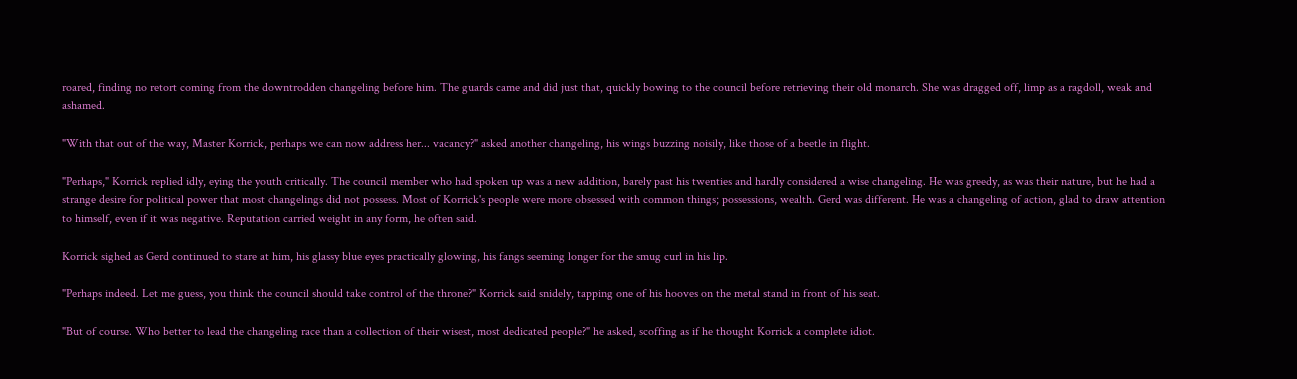roared, finding no retort coming from the downtrodden changeling before him. The guards came and did just that, quickly bowing to the council before retrieving their old monarch. She was dragged off, limp as a ragdoll, weak and ashamed.

"With that out of the way, Master Korrick, perhaps we can now address her... vacancy?" asked another changeling, his wings buzzing noisily, like those of a beetle in flight.

"Perhaps," Korrick replied idly, eying the youth critically. The council member who had spoken up was a new addition, barely past his twenties and hardly considered a wise changeling. He was greedy, as was their nature, but he had a strange desire for political power that most changelings did not possess. Most of Korrick's people were more obsessed with common things; possessions, wealth. Gerd was different. He was a changeling of action, glad to draw attention to himself, even if it was negative. Reputation carried weight in any form, he often said.

Korrick sighed as Gerd continued to stare at him, his glassy blue eyes practically glowing, his fangs seeming longer for the smug curl in his lip.

"Perhaps indeed. Let me guess, you think the council should take control of the throne?" Korrick said snidely, tapping one of his hooves on the metal stand in front of his seat.

"But of course. Who better to lead the changeling race than a collection of their wisest, most dedicated people?" he asked, scoffing as if he thought Korrick a complete idiot.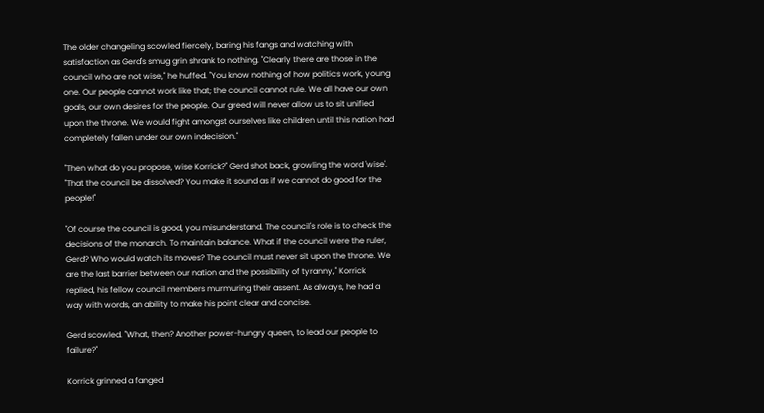The older changeling scowled fiercely, baring his fangs and watching with satisfaction as Gerd's smug grin shrank to nothing. "Clearly there are those in the council who are not wise," he huffed. "You know nothing of how politics work, young one. Our people cannot work like that; the council cannot rule. We all have our own goals, our own desires for the people. Our greed will never allow us to sit unified upon the throne. We would fight amongst ourselves like children until this nation had completely fallen under our own indecision."

"Then what do you propose, wise Korrick?" Gerd shot back, growling the word 'wise'. "That the council be dissolved? You make it sound as if we cannot do good for the people!"

"Of course the council is good, you misunderstand. The council's role is to check the decisions of the monarch. To maintain balance. What if the council were the ruler, Gerd? Who would watch its moves? The council must never sit upon the throne. We are the last barrier between our nation and the possibility of tyranny," Korrick replied, his fellow council members murmuring their assent. As always, he had a way with words, an ability to make his point clear and concise.

Gerd scowled. "What, then? Another power-hungry queen, to lead our people to failure?"

Korrick grinned a fanged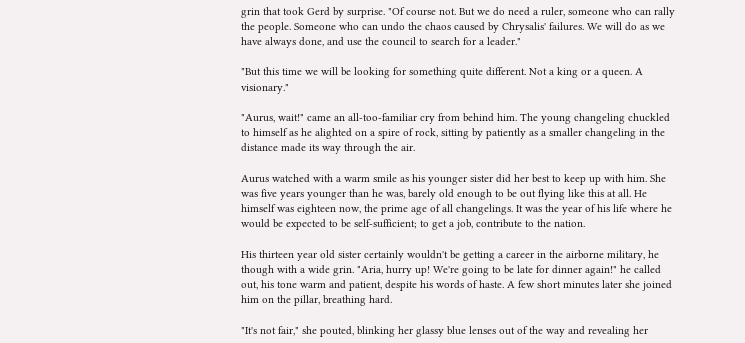grin that took Gerd by surprise. "Of course not. But we do need a ruler, someone who can rally the people. Someone who can undo the chaos caused by Chrysalis' failures. We will do as we have always done, and use the council to search for a leader."

"But this time we will be looking for something quite different. Not a king or a queen. A visionary."

"Aurus, wait!" came an all-too-familiar cry from behind him. The young changeling chuckled to himself as he alighted on a spire of rock, sitting by patiently as a smaller changeling in the distance made its way through the air.

Aurus watched with a warm smile as his younger sister did her best to keep up with him. She was five years younger than he was, barely old enough to be out flying like this at all. He himself was eighteen now, the prime age of all changelings. It was the year of his life where he would be expected to be self-sufficient; to get a job, contribute to the nation.

His thirteen year old sister certainly wouldn't be getting a career in the airborne military, he though with a wide grin. "Aria, hurry up! We're going to be late for dinner again!" he called out, his tone warm and patient, despite his words of haste. A few short minutes later she joined him on the pillar, breathing hard.

"It's not fair," she pouted, blinking her glassy blue lenses out of the way and revealing her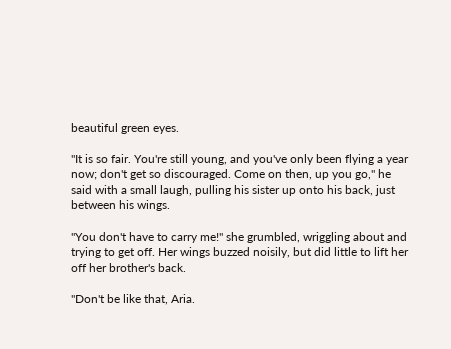beautiful green eyes.

"It is so fair. You're still young, and you've only been flying a year now; don't get so discouraged. Come on then, up you go," he said with a small laugh, pulling his sister up onto his back, just between his wings.

"You don't have to carry me!" she grumbled, wriggling about and trying to get off. Her wings buzzed noisily, but did little to lift her off her brother's back.

"Don't be like that, Aria.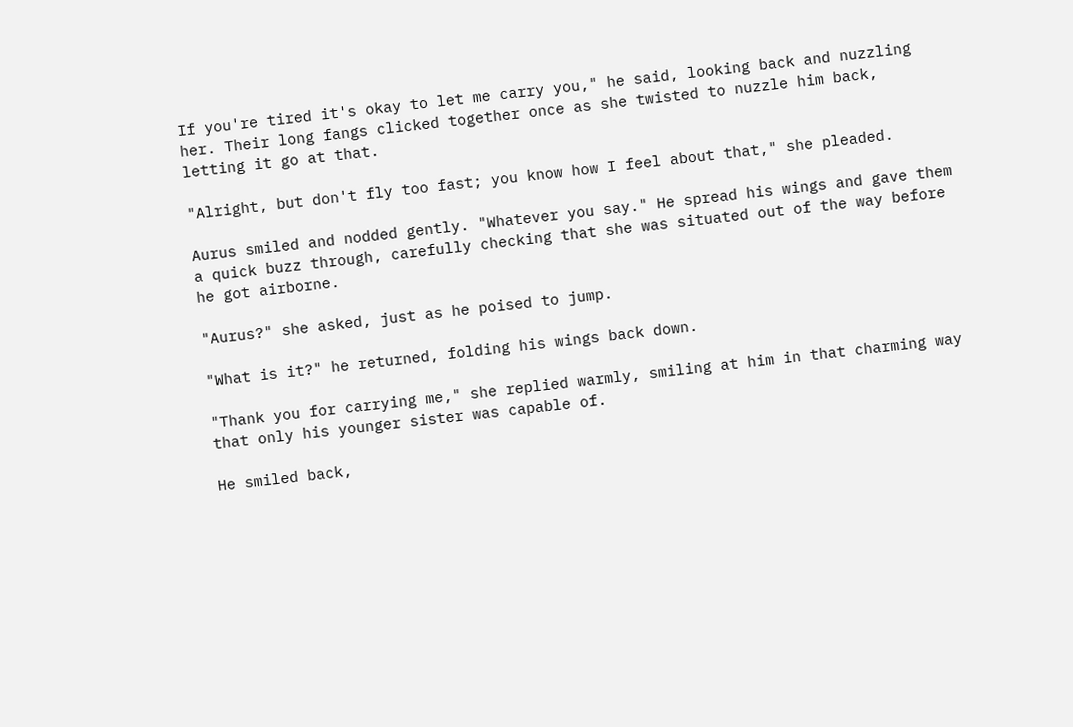If you're tired it's okay to let me carry you," he said, looking back and nuzzling her. Their long fangs clicked together once as she twisted to nuzzle him back, letting it go at that.

"Alright, but don't fly too fast; you know how I feel about that," she pleaded.

Aurus smiled and nodded gently. "Whatever you say." He spread his wings and gave them a quick buzz through, carefully checking that she was situated out of the way before he got airborne.

"Aurus?" she asked, just as he poised to jump.

"What is it?" he returned, folding his wings back down.

"Thank you for carrying me," she replied warmly, smiling at him in that charming way that only his younger sister was capable of.

He smiled back,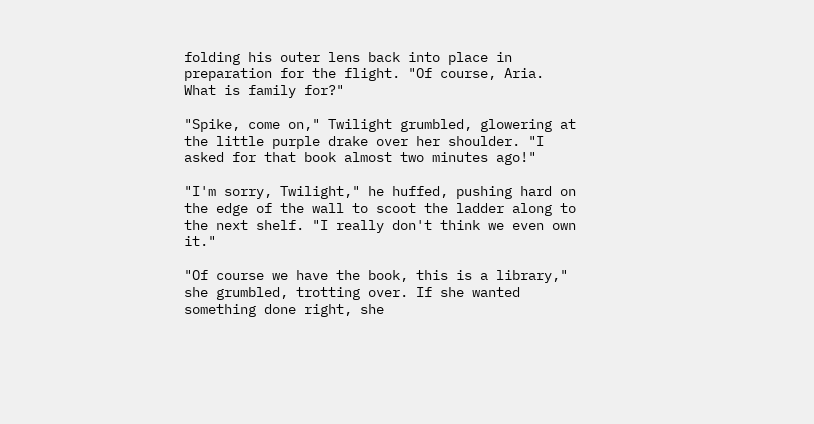folding his outer lens back into place in preparation for the flight. "Of course, Aria. What is family for?"

"Spike, come on," Twilight grumbled, glowering at the little purple drake over her shoulder. "I asked for that book almost two minutes ago!"

"I'm sorry, Twilight," he huffed, pushing hard on the edge of the wall to scoot the ladder along to the next shelf. "I really don't think we even own it."

"Of course we have the book, this is a library," she grumbled, trotting over. If she wanted something done right, she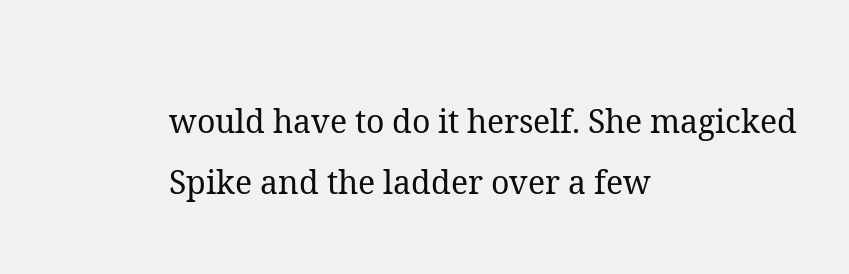would have to do it herself. She magicked Spike and the ladder over a few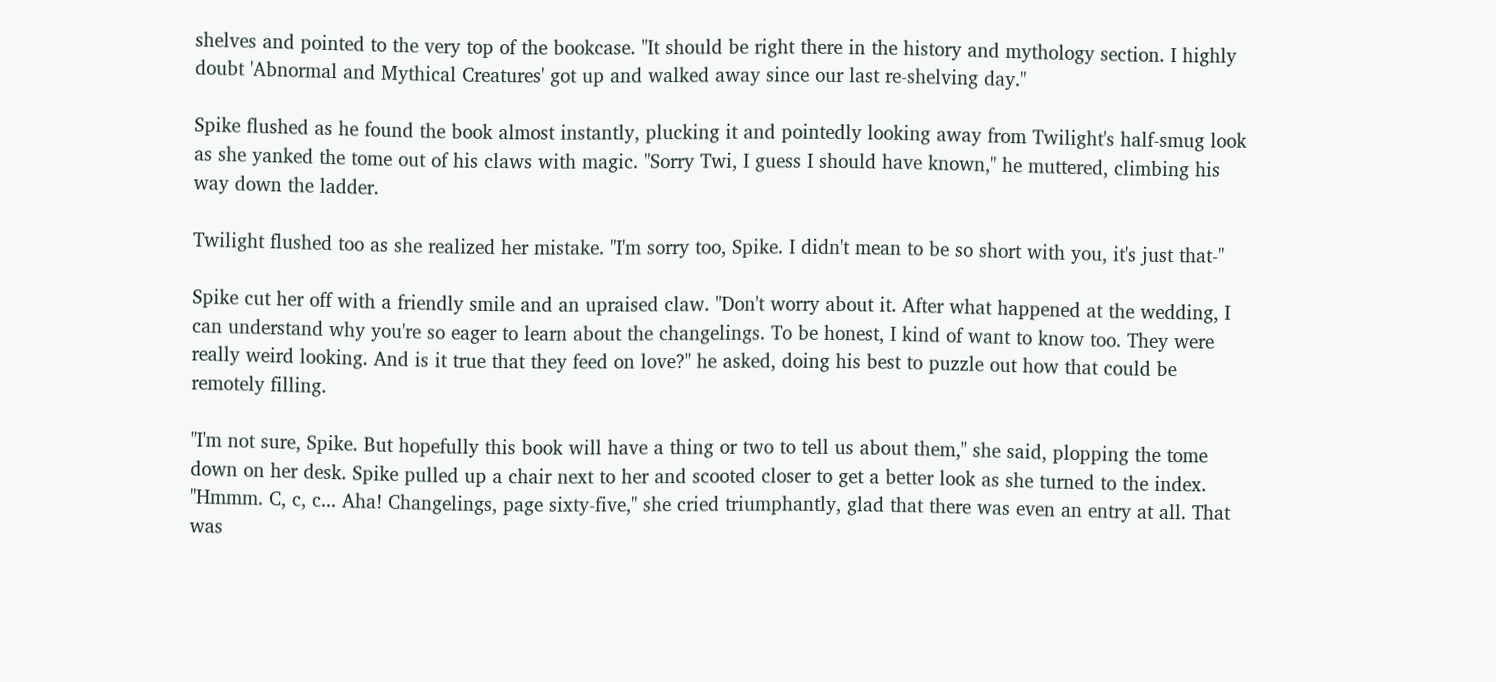shelves and pointed to the very top of the bookcase. "It should be right there in the history and mythology section. I highly doubt 'Abnormal and Mythical Creatures' got up and walked away since our last re-shelving day."

Spike flushed as he found the book almost instantly, plucking it and pointedly looking away from Twilight's half-smug look as she yanked the tome out of his claws with magic. "Sorry Twi, I guess I should have known," he muttered, climbing his way down the ladder.

Twilight flushed too as she realized her mistake. "I'm sorry too, Spike. I didn't mean to be so short with you, it's just that-"

Spike cut her off with a friendly smile and an upraised claw. "Don't worry about it. After what happened at the wedding, I can understand why you're so eager to learn about the changelings. To be honest, I kind of want to know too. They were really weird looking. And is it true that they feed on love?" he asked, doing his best to puzzle out how that could be remotely filling.

"I'm not sure, Spike. But hopefully this book will have a thing or two to tell us about them," she said, plopping the tome down on her desk. Spike pulled up a chair next to her and scooted closer to get a better look as she turned to the index. "Hmmm. C, c, c... Aha! Changelings, page sixty-five," she cried triumphantly, glad that there was even an entry at all. That was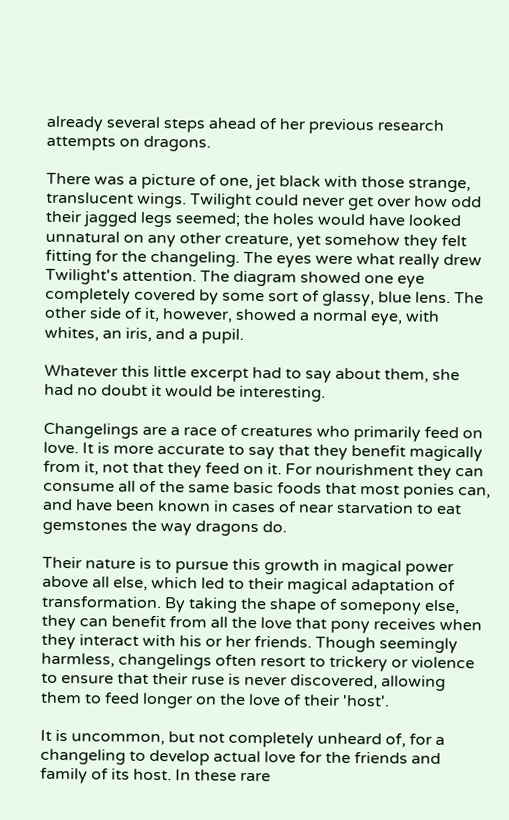already several steps ahead of her previous research attempts on dragons.

There was a picture of one, jet black with those strange, translucent wings. Twilight could never get over how odd their jagged legs seemed; the holes would have looked unnatural on any other creature, yet somehow they felt fitting for the changeling. The eyes were what really drew Twilight's attention. The diagram showed one eye completely covered by some sort of glassy, blue lens. The other side of it, however, showed a normal eye, with whites, an iris, and a pupil.

Whatever this little excerpt had to say about them, she had no doubt it would be interesting.

Changelings are a race of creatures who primarily feed on love. It is more accurate to say that they benefit magically from it, not that they feed on it. For nourishment they can consume all of the same basic foods that most ponies can, and have been known in cases of near starvation to eat gemstones the way dragons do.

Their nature is to pursue this growth in magical power above all else, which led to their magical adaptation of transformation. By taking the shape of somepony else, they can benefit from all the love that pony receives when they interact with his or her friends. Though seemingly harmless, changelings often resort to trickery or violence to ensure that their ruse is never discovered, allowing them to feed longer on the love of their 'host'.

It is uncommon, but not completely unheard of, for a changeling to develop actual love for the friends and family of its host. In these rare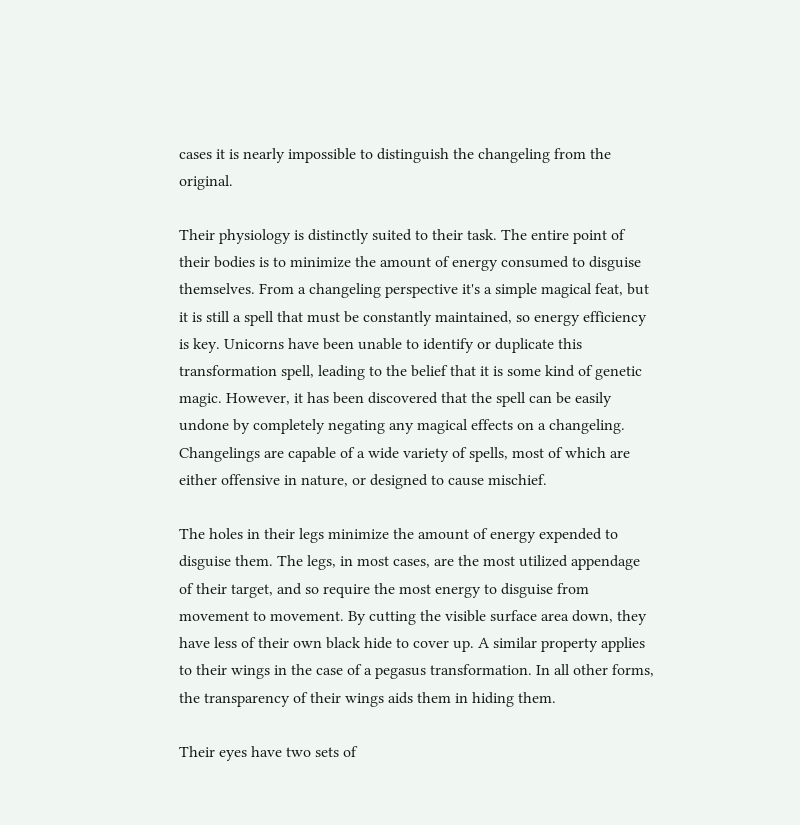cases it is nearly impossible to distinguish the changeling from the original.

Their physiology is distinctly suited to their task. The entire point of their bodies is to minimize the amount of energy consumed to disguise themselves. From a changeling perspective it's a simple magical feat, but it is still a spell that must be constantly maintained, so energy efficiency is key. Unicorns have been unable to identify or duplicate this transformation spell, leading to the belief that it is some kind of genetic magic. However, it has been discovered that the spell can be easily undone by completely negating any magical effects on a changeling. Changelings are capable of a wide variety of spells, most of which are either offensive in nature, or designed to cause mischief.

The holes in their legs minimize the amount of energy expended to disguise them. The legs, in most cases, are the most utilized appendage of their target, and so require the most energy to disguise from movement to movement. By cutting the visible surface area down, they have less of their own black hide to cover up. A similar property applies to their wings in the case of a pegasus transformation. In all other forms, the transparency of their wings aids them in hiding them.

Their eyes have two sets of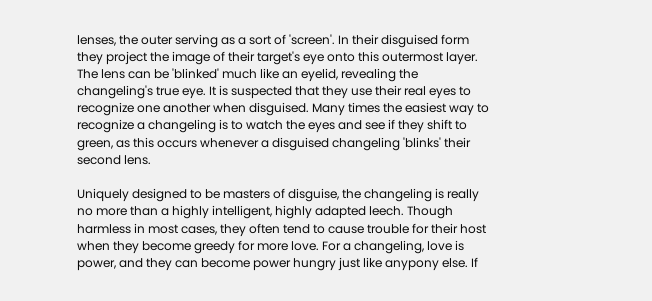lenses, the outer serving as a sort of 'screen'. In their disguised form they project the image of their target's eye onto this outermost layer. The lens can be 'blinked' much like an eyelid, revealing the changeling's true eye. It is suspected that they use their real eyes to recognize one another when disguised. Many times the easiest way to recognize a changeling is to watch the eyes and see if they shift to green, as this occurs whenever a disguised changeling 'blinks' their second lens.

Uniquely designed to be masters of disguise, the changeling is really no more than a highly intelligent, highly adapted leech. Though harmless in most cases, they often tend to cause trouble for their host when they become greedy for more love. For a changeling, love is power, and they can become power hungry just like anypony else. If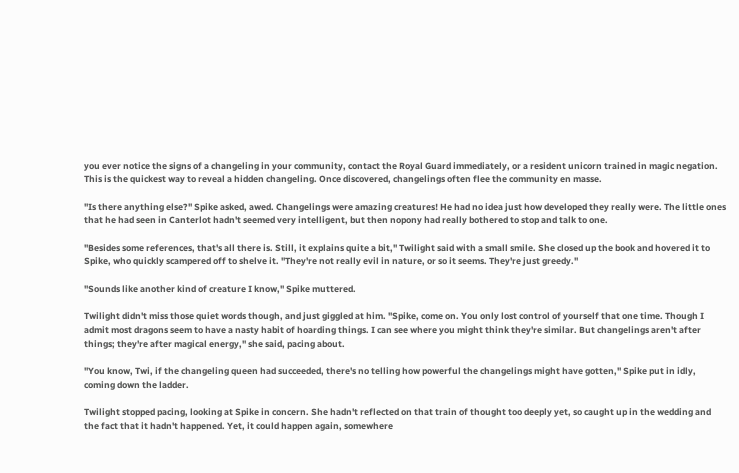you ever notice the signs of a changeling in your community, contact the Royal Guard immediately, or a resident unicorn trained in magic negation. This is the quickest way to reveal a hidden changeling. Once discovered, changelings often flee the community en masse.

"Is there anything else?" Spike asked, awed. Changelings were amazing creatures! He had no idea just how developed they really were. The little ones that he had seen in Canterlot hadn't seemed very intelligent, but then nopony had really bothered to stop and talk to one.

"Besides some references, that's all there is. Still, it explains quite a bit," Twilight said with a small smile. She closed up the book and hovered it to Spike, who quickly scampered off to shelve it. "They're not really evil in nature, or so it seems. They're just greedy."

"Sounds like another kind of creature I know," Spike muttered.

Twilight didn't miss those quiet words though, and just giggled at him. "Spike, come on. You only lost control of yourself that one time. Though I admit most dragons seem to have a nasty habit of hoarding things. I can see where you might think they're similar. But changelings aren't after things; they're after magical energy," she said, pacing about.

"You know, Twi, if the changeling queen had succeeded, there's no telling how powerful the changelings might have gotten," Spike put in idly, coming down the ladder.

Twilight stopped pacing, looking at Spike in concern. She hadn't reflected on that train of thought too deeply yet, so caught up in the wedding and the fact that it hadn't happened. Yet, it could happen again, somewhere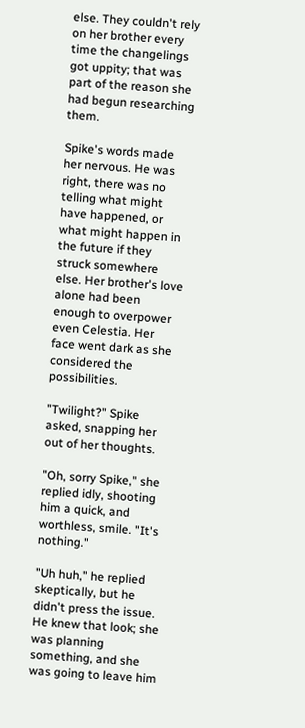else. They couldn't rely on her brother every time the changelings got uppity; that was part of the reason she had begun researching them.

Spike's words made her nervous. He was right, there was no telling what might have happened, or what might happen in the future if they struck somewhere else. Her brother's love alone had been enough to overpower even Celestia. Her face went dark as she considered the possibilities.

"Twilight?" Spike asked, snapping her out of her thoughts.

"Oh, sorry Spike," she replied idly, shooting him a quick, and worthless, smile. "It's nothing."

"Uh huh," he replied skeptically, but he didn't press the issue. He knew that look; she was planning something, and she was going to leave him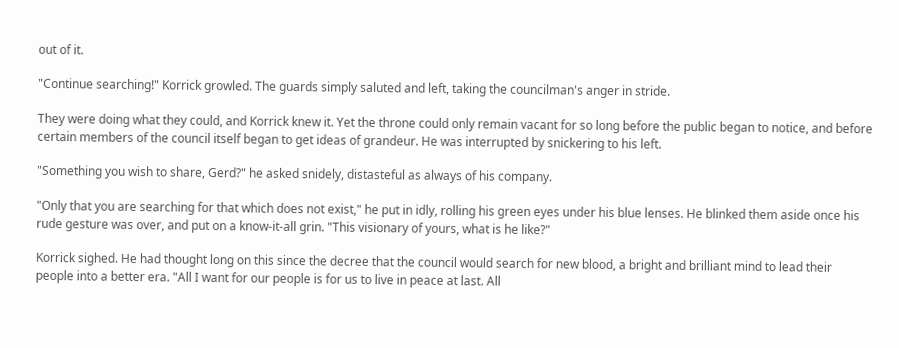out of it.

"Continue searching!" Korrick growled. The guards simply saluted and left, taking the councilman's anger in stride.

They were doing what they could, and Korrick knew it. Yet the throne could only remain vacant for so long before the public began to notice, and before certain members of the council itself began to get ideas of grandeur. He was interrupted by snickering to his left.

"Something you wish to share, Gerd?" he asked snidely, distasteful as always of his company.

"Only that you are searching for that which does not exist," he put in idly, rolling his green eyes under his blue lenses. He blinked them aside once his rude gesture was over, and put on a know-it-all grin. "This visionary of yours, what is he like?"

Korrick sighed. He had thought long on this since the decree that the council would search for new blood, a bright and brilliant mind to lead their people into a better era. "All I want for our people is for us to live in peace at last. All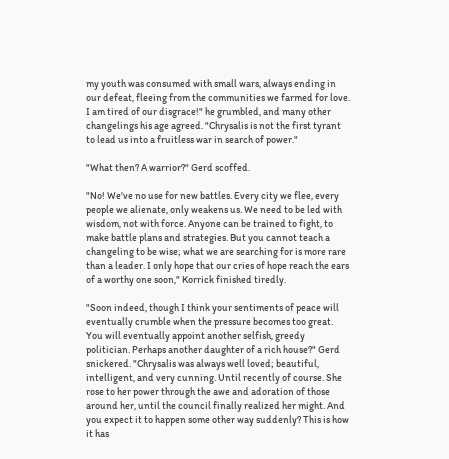my youth was consumed with small wars, always ending in our defeat, fleeing from the communities we farmed for love. I am tired of our disgrace!" he grumbled, and many other changelings his age agreed. "Chrysalis is not the first tyrant to lead us into a fruitless war in search of power."

"What then? A warrior?" Gerd scoffed.

"No! We've no use for new battles. Every city we flee, every people we alienate, only weakens us. We need to be led with wisdom, not with force. Anyone can be trained to fight, to make battle plans and strategies. But you cannot teach a changeling to be wise; what we are searching for is more rare than a leader. I only hope that our cries of hope reach the ears of a worthy one soon," Korrick finished tiredly.

"Soon indeed, though I think your sentiments of peace will eventually crumble when the pressure becomes too great. You will eventually appoint another selfish, greedy politician. Perhaps another daughter of a rich house?" Gerd snickered. "Chrysalis was always well loved; beautiful, intelligent, and very cunning. Until recently of course. She rose to her power through the awe and adoration of those around her, until the council finally realized her might. And you expect it to happen some other way suddenly? This is how it has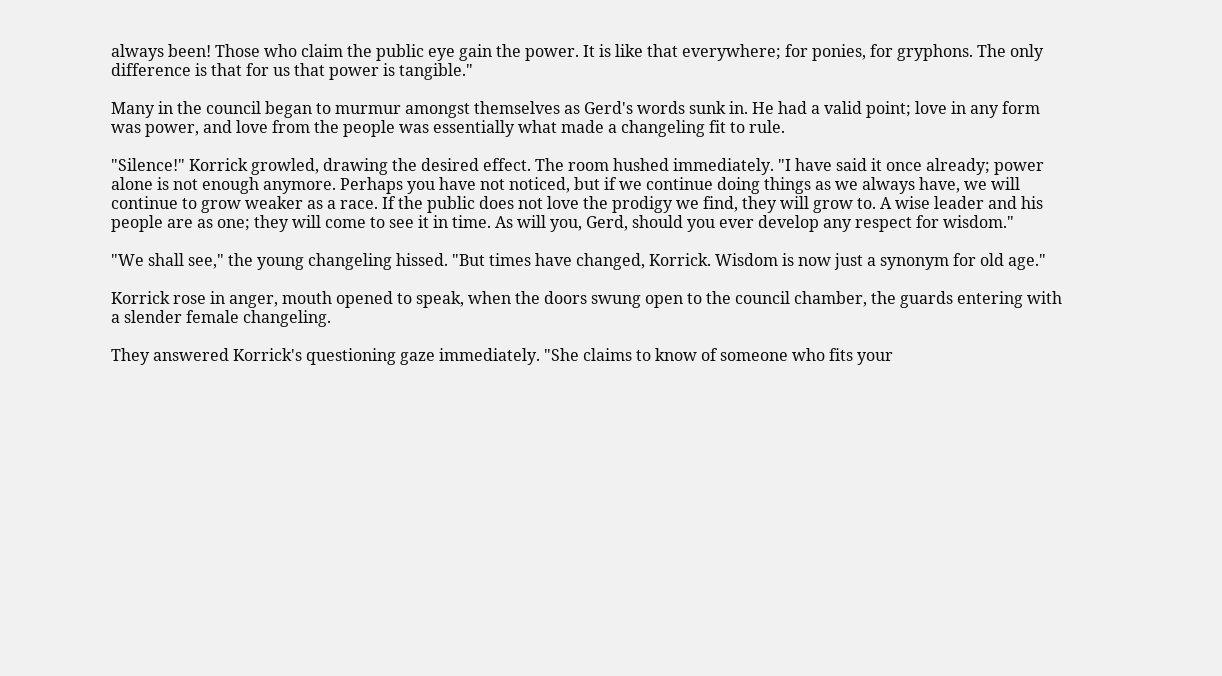always been! Those who claim the public eye gain the power. It is like that everywhere; for ponies, for gryphons. The only difference is that for us that power is tangible."

Many in the council began to murmur amongst themselves as Gerd's words sunk in. He had a valid point; love in any form was power, and love from the people was essentially what made a changeling fit to rule.

"Silence!" Korrick growled, drawing the desired effect. The room hushed immediately. "I have said it once already; power alone is not enough anymore. Perhaps you have not noticed, but if we continue doing things as we always have, we will continue to grow weaker as a race. If the public does not love the prodigy we find, they will grow to. A wise leader and his people are as one; they will come to see it in time. As will you, Gerd, should you ever develop any respect for wisdom."

"We shall see," the young changeling hissed. "But times have changed, Korrick. Wisdom is now just a synonym for old age."

Korrick rose in anger, mouth opened to speak, when the doors swung open to the council chamber, the guards entering with a slender female changeling.

They answered Korrick's questioning gaze immediately. "She claims to know of someone who fits your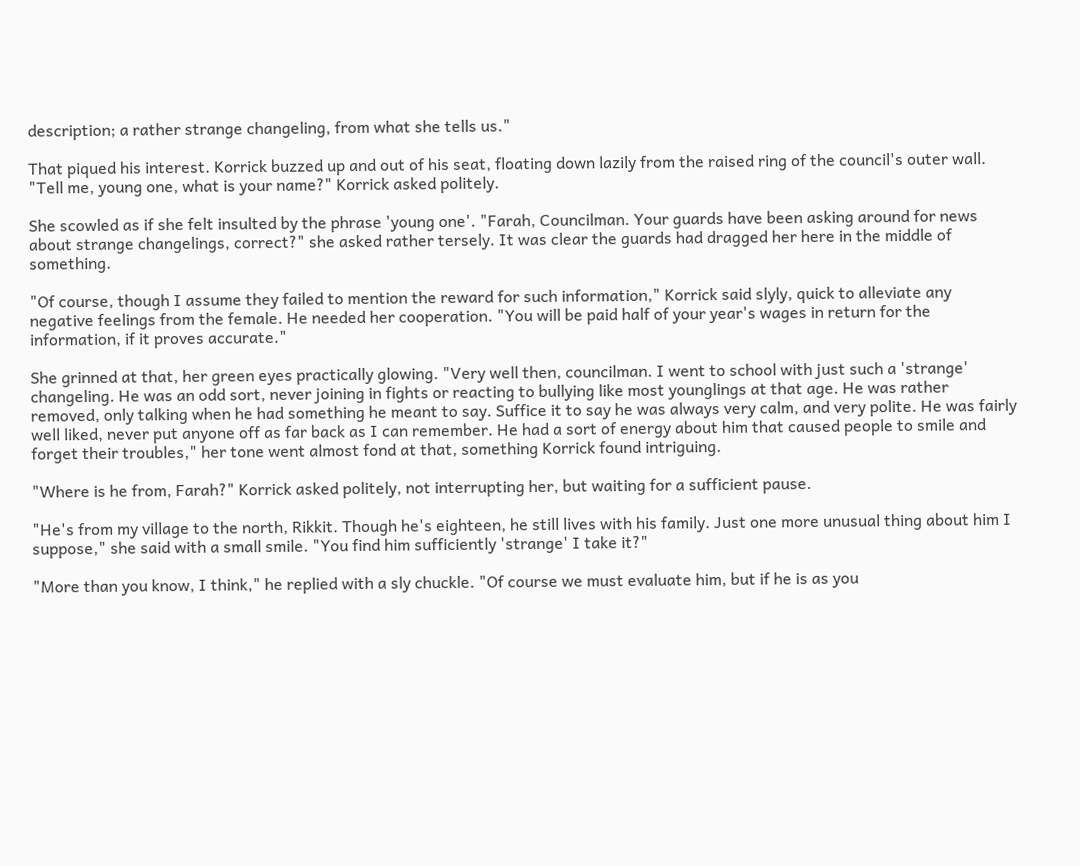description; a rather strange changeling, from what she tells us."

That piqued his interest. Korrick buzzed up and out of his seat, floating down lazily from the raised ring of the council's outer wall. "Tell me, young one, what is your name?" Korrick asked politely.

She scowled as if she felt insulted by the phrase 'young one'. "Farah, Councilman. Your guards have been asking around for news about strange changelings, correct?" she asked rather tersely. It was clear the guards had dragged her here in the middle of something.

"Of course, though I assume they failed to mention the reward for such information," Korrick said slyly, quick to alleviate any negative feelings from the female. He needed her cooperation. "You will be paid half of your year's wages in return for the information, if it proves accurate."

She grinned at that, her green eyes practically glowing. "Very well then, councilman. I went to school with just such a 'strange' changeling. He was an odd sort, never joining in fights or reacting to bullying like most younglings at that age. He was rather removed, only talking when he had something he meant to say. Suffice it to say he was always very calm, and very polite. He was fairly well liked, never put anyone off as far back as I can remember. He had a sort of energy about him that caused people to smile and forget their troubles," her tone went almost fond at that, something Korrick found intriguing.

"Where is he from, Farah?" Korrick asked politely, not interrupting her, but waiting for a sufficient pause.

"He's from my village to the north, Rikkit. Though he's eighteen, he still lives with his family. Just one more unusual thing about him I suppose," she said with a small smile. "You find him sufficiently 'strange' I take it?"

"More than you know, I think," he replied with a sly chuckle. "Of course we must evaluate him, but if he is as you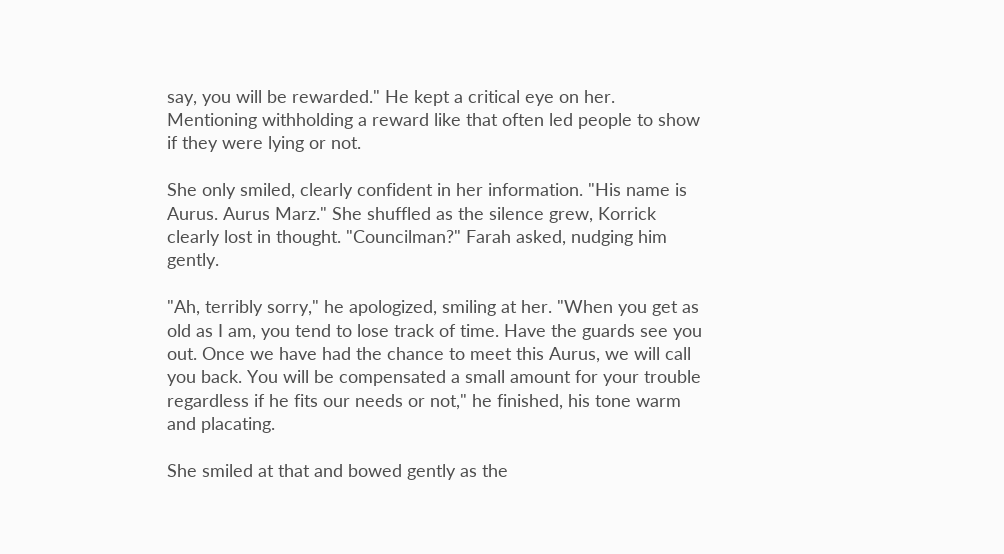say, you will be rewarded." He kept a critical eye on her. Mentioning withholding a reward like that often led people to show if they were lying or not.

She only smiled, clearly confident in her information. "His name is Aurus. Aurus Marz." She shuffled as the silence grew, Korrick clearly lost in thought. "Councilman?" Farah asked, nudging him gently.

"Ah, terribly sorry," he apologized, smiling at her. "When you get as old as I am, you tend to lose track of time. Have the guards see you out. Once we have had the chance to meet this Aurus, we will call you back. You will be compensated a small amount for your trouble regardless if he fits our needs or not," he finished, his tone warm and placating.

She smiled at that and bowed gently as the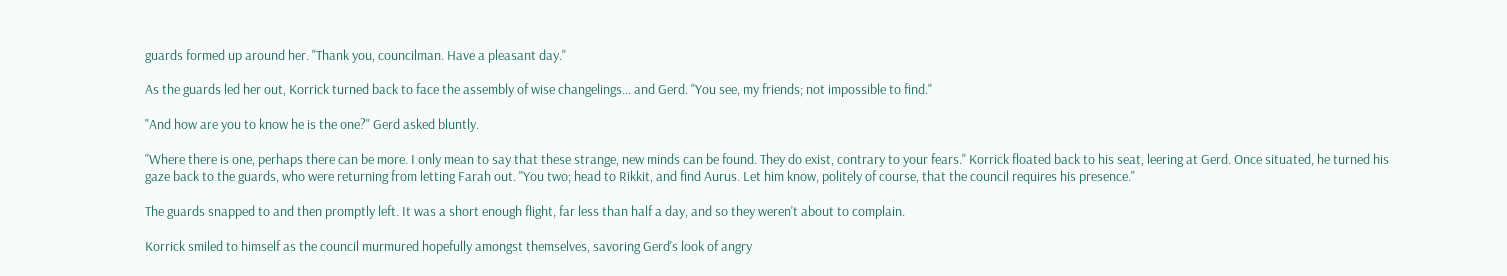guards formed up around her. "Thank you, councilman. Have a pleasant day."

As the guards led her out, Korrick turned back to face the assembly of wise changelings... and Gerd. "You see, my friends; not impossible to find."

"And how are you to know he is the one?" Gerd asked bluntly.

"Where there is one, perhaps there can be more. I only mean to say that these strange, new minds can be found. They do exist, contrary to your fears." Korrick floated back to his seat, leering at Gerd. Once situated, he turned his gaze back to the guards, who were returning from letting Farah out. "You two; head to Rikkit, and find Aurus. Let him know, politely of course, that the council requires his presence."

The guards snapped to and then promptly left. It was a short enough flight, far less than half a day, and so they weren't about to complain.

Korrick smiled to himself as the council murmured hopefully amongst themselves, savoring Gerd's look of angry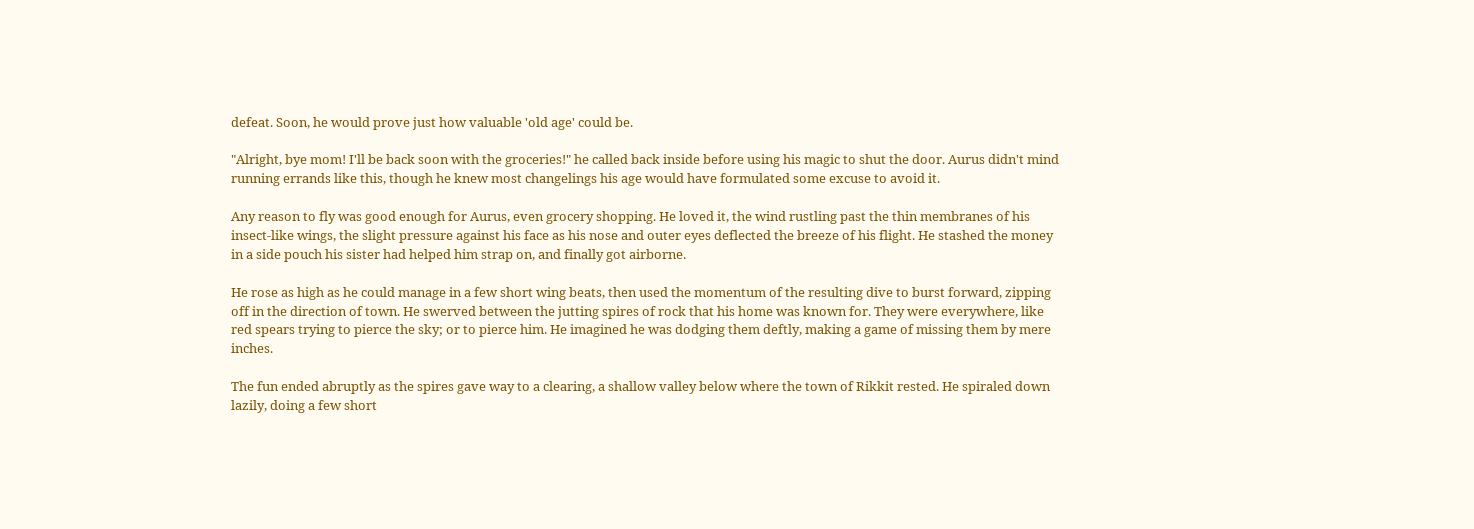defeat. Soon, he would prove just how valuable 'old age' could be.

"Alright, bye mom! I'll be back soon with the groceries!" he called back inside before using his magic to shut the door. Aurus didn't mind running errands like this, though he knew most changelings his age would have formulated some excuse to avoid it.

Any reason to fly was good enough for Aurus, even grocery shopping. He loved it, the wind rustling past the thin membranes of his insect-like wings, the slight pressure against his face as his nose and outer eyes deflected the breeze of his flight. He stashed the money in a side pouch his sister had helped him strap on, and finally got airborne.

He rose as high as he could manage in a few short wing beats, then used the momentum of the resulting dive to burst forward, zipping off in the direction of town. He swerved between the jutting spires of rock that his home was known for. They were everywhere, like red spears trying to pierce the sky; or to pierce him. He imagined he was dodging them deftly, making a game of missing them by mere inches.

The fun ended abruptly as the spires gave way to a clearing, a shallow valley below where the town of Rikkit rested. He spiraled down lazily, doing a few short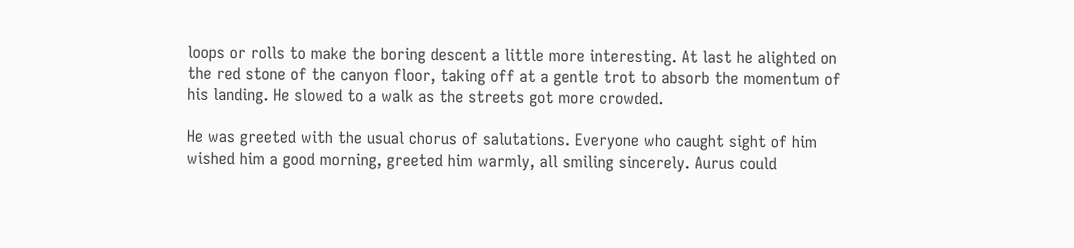loops or rolls to make the boring descent a little more interesting. At last he alighted on the red stone of the canyon floor, taking off at a gentle trot to absorb the momentum of his landing. He slowed to a walk as the streets got more crowded.

He was greeted with the usual chorus of salutations. Everyone who caught sight of him wished him a good morning, greeted him warmly, all smiling sincerely. Aurus could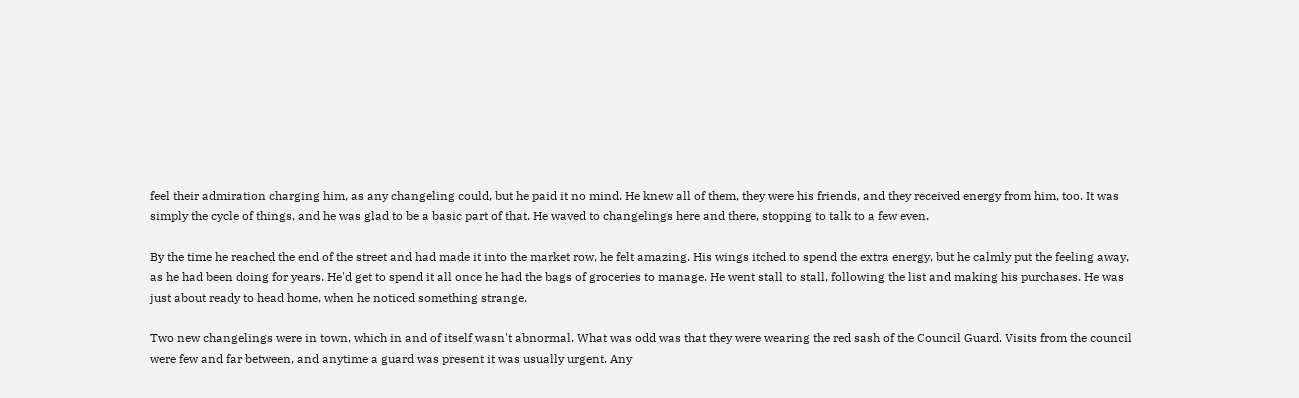feel their admiration charging him, as any changeling could, but he paid it no mind. He knew all of them, they were his friends, and they received energy from him, too. It was simply the cycle of things, and he was glad to be a basic part of that. He waved to changelings here and there, stopping to talk to a few even.

By the time he reached the end of the street and had made it into the market row, he felt amazing. His wings itched to spend the extra energy, but he calmly put the feeling away, as he had been doing for years. He'd get to spend it all once he had the bags of groceries to manage. He went stall to stall, following the list and making his purchases. He was just about ready to head home, when he noticed something strange.

Two new changelings were in town, which in and of itself wasn't abnormal. What was odd was that they were wearing the red sash of the Council Guard. Visits from the council were few and far between, and anytime a guard was present it was usually urgent. Any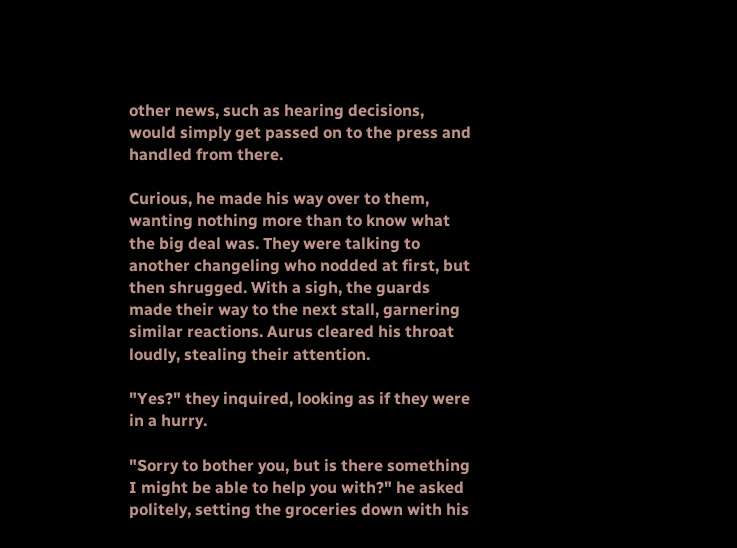other news, such as hearing decisions, would simply get passed on to the press and handled from there.

Curious, he made his way over to them, wanting nothing more than to know what the big deal was. They were talking to another changeling who nodded at first, but then shrugged. With a sigh, the guards made their way to the next stall, garnering similar reactions. Aurus cleared his throat loudly, stealing their attention.

"Yes?" they inquired, looking as if they were in a hurry.

"Sorry to bother you, but is there something I might be able to help you with?" he asked politely, setting the groceries down with his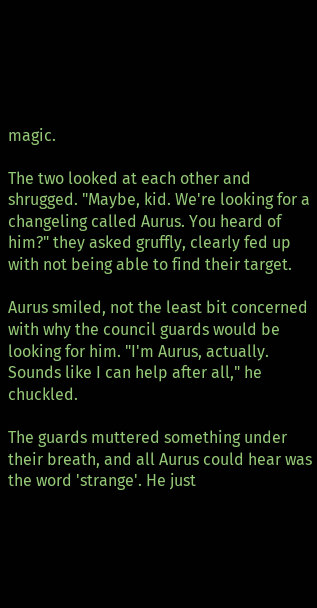magic.

The two looked at each other and shrugged. "Maybe, kid. We're looking for a changeling called Aurus. You heard of him?" they asked gruffly, clearly fed up with not being able to find their target.

Aurus smiled, not the least bit concerned with why the council guards would be looking for him. "I'm Aurus, actually. Sounds like I can help after all," he chuckled.

The guards muttered something under their breath, and all Aurus could hear was the word 'strange'. He just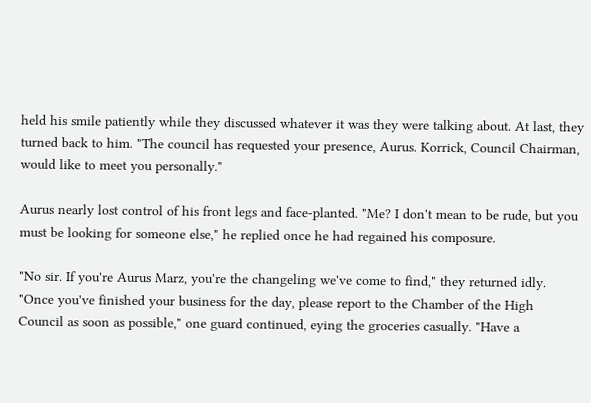held his smile patiently while they discussed whatever it was they were talking about. At last, they turned back to him. "The council has requested your presence, Aurus. Korrick, Council Chairman, would like to meet you personally."

Aurus nearly lost control of his front legs and face-planted. "Me? I don't mean to be rude, but you must be looking for someone else," he replied once he had regained his composure.

"No sir. If you're Aurus Marz, you're the changeling we've come to find," they returned idly. "Once you've finished your business for the day, please report to the Chamber of the High Council as soon as possible," one guard continued, eying the groceries casually. "Have a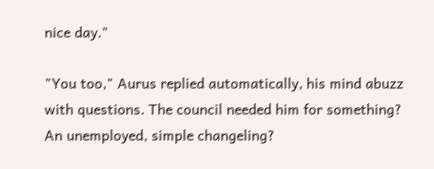nice day."

"You too," Aurus replied automatically, his mind abuzz with questions. The council needed him for something? An unemployed, simple changeling?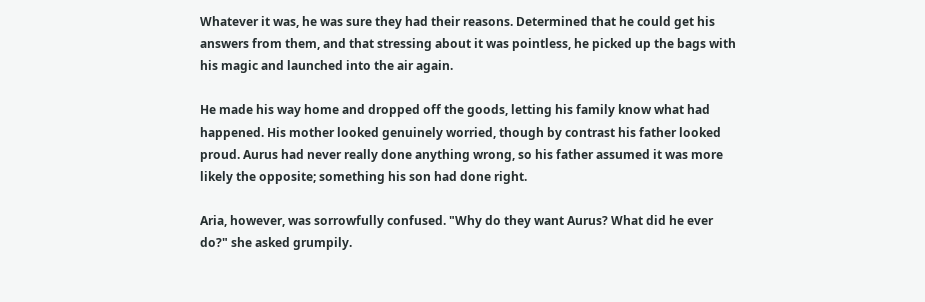Whatever it was, he was sure they had their reasons. Determined that he could get his answers from them, and that stressing about it was pointless, he picked up the bags with his magic and launched into the air again.

He made his way home and dropped off the goods, letting his family know what had happened. His mother looked genuinely worried, though by contrast his father looked proud. Aurus had never really done anything wrong, so his father assumed it was more likely the opposite; something his son had done right.

Aria, however, was sorrowfully confused. "Why do they want Aurus? What did he ever do?" she asked grumpily.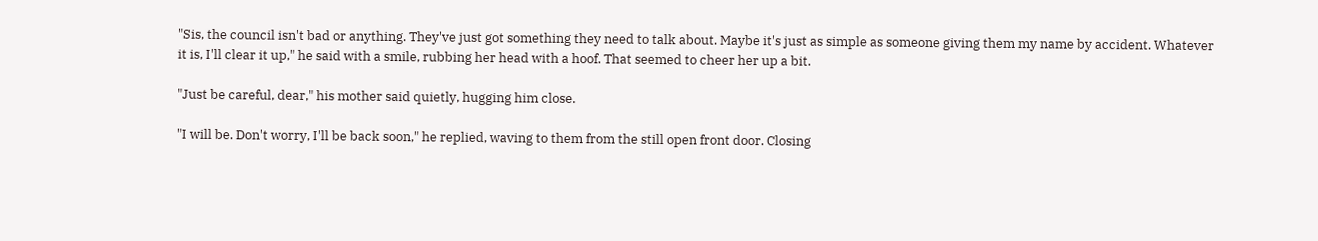"Sis, the council isn't bad or anything. They've just got something they need to talk about. Maybe it's just as simple as someone giving them my name by accident. Whatever it is, I'll clear it up," he said with a smile, rubbing her head with a hoof. That seemed to cheer her up a bit.

"Just be careful, dear," his mother said quietly, hugging him close.

"I will be. Don't worry, I'll be back soon," he replied, waving to them from the still open front door. Closing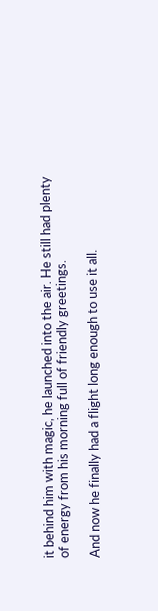it behind him with magic, he launched into the air. He still had plenty of energy from his morning full of friendly greetings.

And now he finally had a flight long enough to use it all.